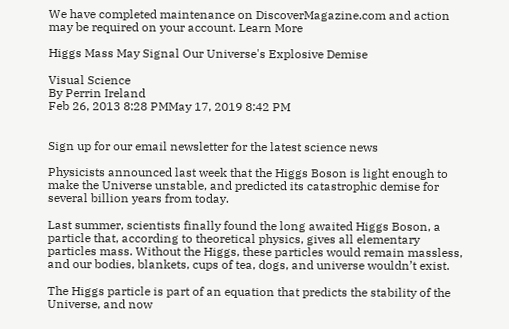We have completed maintenance on DiscoverMagazine.com and action may be required on your account. Learn More

Higgs Mass May Signal Our Universe's Explosive Demise

Visual Science
By Perrin Ireland
Feb 26, 2013 8:28 PMMay 17, 2019 8:42 PM


Sign up for our email newsletter for the latest science news

Physicists announced last week that the Higgs Boson is light enough to make the Universe unstable, and predicted its catastrophic demise for several billion years from today.

Last summer, scientists finally found the long awaited Higgs Boson, a particle that, according to theoretical physics, gives all elementary particles mass. Without the Higgs, these particles would remain massless, and our bodies, blankets, cups of tea, dogs, and universe wouldn’t exist.

The Higgs particle is part of an equation that predicts the stability of the Universe, and now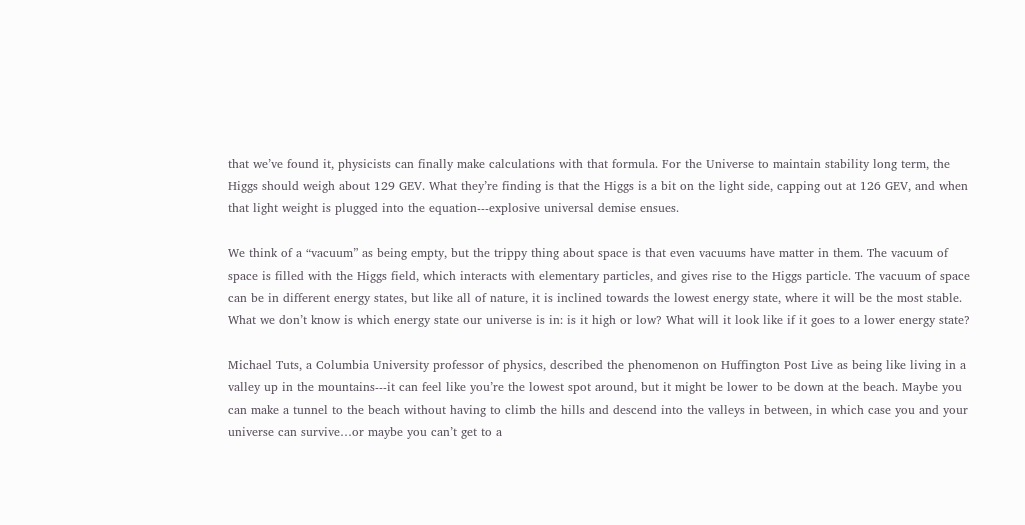that we’ve found it, physicists can finally make calculations with that formula. For the Universe to maintain stability long term, the Higgs should weigh about 129 GEV. What they’re finding is that the Higgs is a bit on the light side, capping out at 126 GEV, and when that light weight is plugged into the equation---explosive universal demise ensues.

We think of a “vacuum” as being empty, but the trippy thing about space is that even vacuums have matter in them. The vacuum of space is filled with the Higgs field, which interacts with elementary particles, and gives rise to the Higgs particle. The vacuum of space can be in different energy states, but like all of nature, it is inclined towards the lowest energy state, where it will be the most stable. What we don’t know is which energy state our universe is in: is it high or low? What will it look like if it goes to a lower energy state?

Michael Tuts, a Columbia University professor of physics, described the phenomenon on Huffington Post Live as being like living in a valley up in the mountains---it can feel like you’re the lowest spot around, but it might be lower to be down at the beach. Maybe you can make a tunnel to the beach without having to climb the hills and descend into the valleys in between, in which case you and your universe can survive…or maybe you can’t get to a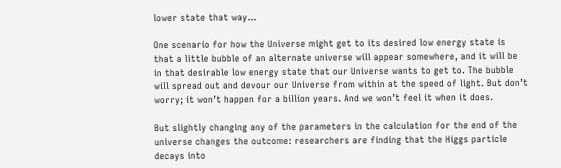lower state that way...

One scenario for how the Universe might get to its desired low energy state is that a little bubble of an alternate universe will appear somewhere, and it will be in that desirable low energy state that our Universe wants to get to. The bubble will spread out and devour our Universe from within at the speed of light. But don’t worry; it won’t happen for a billion years. And we won’t feel it when it does.

But slightly changing any of the parameters in the calculation for the end of the universe changes the outcome: researchers are finding that the Higgs particle decays into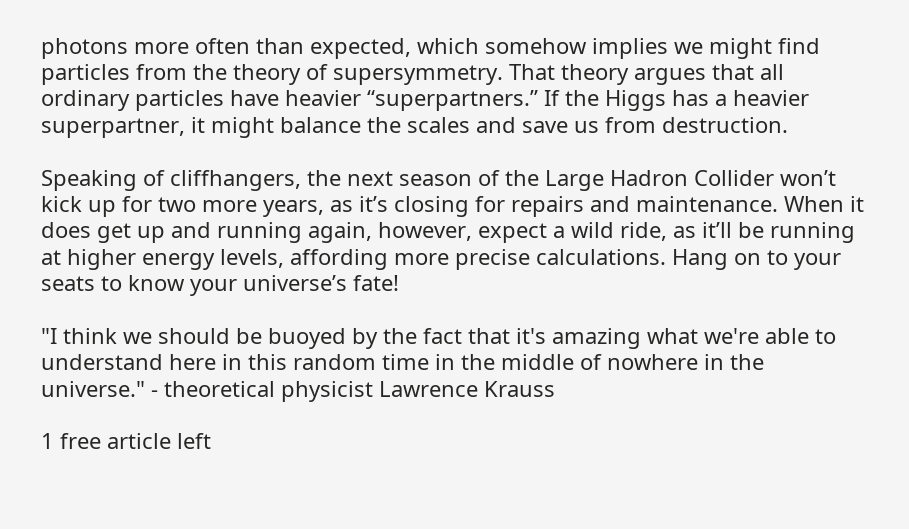photons more often than expected, which somehow implies we might find particles from the theory of supersymmetry. That theory argues that all ordinary particles have heavier “superpartners.” If the Higgs has a heavier superpartner, it might balance the scales and save us from destruction.

Speaking of cliffhangers, the next season of the Large Hadron Collider won’t kick up for two more years, as it’s closing for repairs and maintenance. When it does get up and running again, however, expect a wild ride, as it’ll be running at higher energy levels, affording more precise calculations. Hang on to your seats to know your universe’s fate!

"I think we should be buoyed by the fact that it's amazing what we're able to understand here in this random time in the middle of nowhere in the universe." - theoretical physicist Lawrence Krauss

1 free article left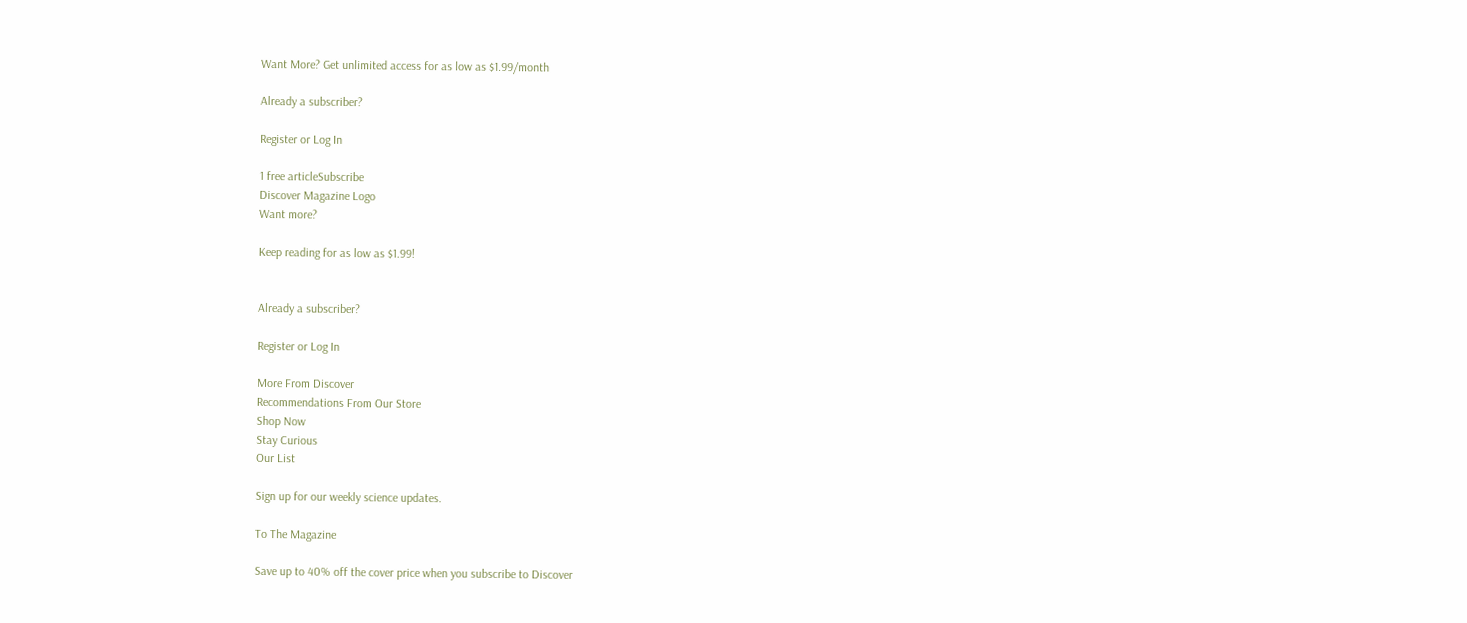Want More? Get unlimited access for as low as $1.99/month

Already a subscriber?

Register or Log In

1 free articleSubscribe
Discover Magazine Logo
Want more?

Keep reading for as low as $1.99!


Already a subscriber?

Register or Log In

More From Discover
Recommendations From Our Store
Shop Now
Stay Curious
Our List

Sign up for our weekly science updates.

To The Magazine

Save up to 40% off the cover price when you subscribe to Discover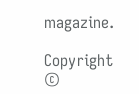magazine.

Copyright ©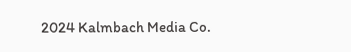2024 Kalmbach Media Co.